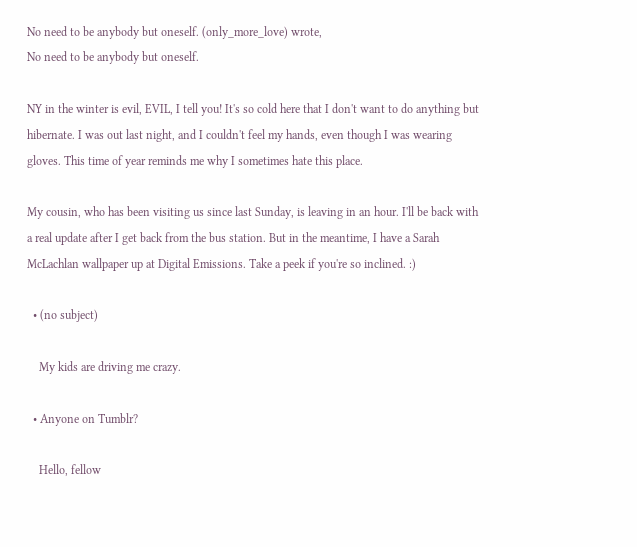No need to be anybody but oneself. (only_more_love) wrote,
No need to be anybody but oneself.

NY in the winter is evil, EVIL, I tell you! It's so cold here that I don't want to do anything but hibernate. I was out last night, and I couldn't feel my hands, even though I was wearing gloves. This time of year reminds me why I sometimes hate this place.

My cousin, who has been visiting us since last Sunday, is leaving in an hour. I'll be back with a real update after I get back from the bus station. But in the meantime, I have a Sarah McLachlan wallpaper up at Digital Emissions. Take a peek if you're so inclined. :)

  • (no subject)

    My kids are driving me crazy.

  • Anyone on Tumblr?

    Hello, fellow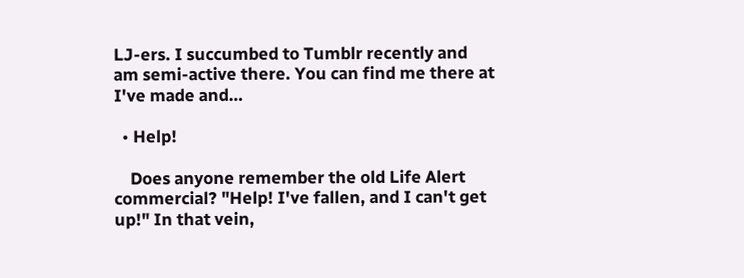LJ-ers. I succumbed to Tumblr recently and am semi-active there. You can find me there at I've made and…

  • Help!

    Does anyone remember the old Life Alert commercial? "Help! I've fallen, and I can't get up!" In that vein,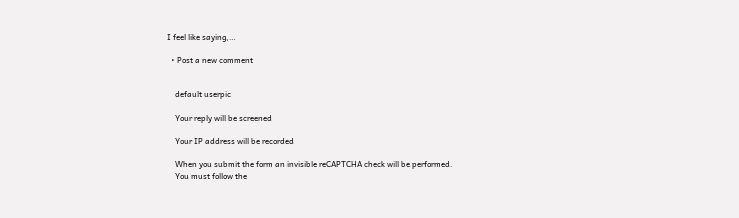I feel like saying,…

  • Post a new comment


    default userpic

    Your reply will be screened

    Your IP address will be recorded

    When you submit the form an invisible reCAPTCHA check will be performed.
    You must follow the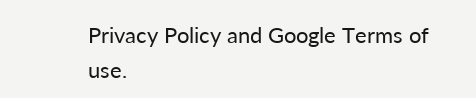Privacy Policy and Google Terms of use.